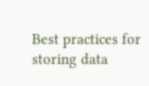Best practices for storing data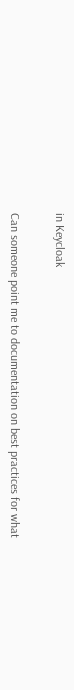in Keycloak


Can someone point me to documentation on best practices for what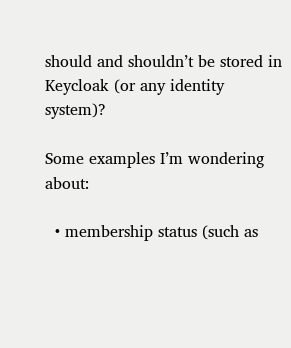should and shouldn’t be stored in Keycloak (or any identity system)?

Some examples I’m wondering about:

  • membership status (such as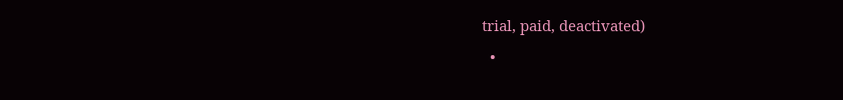trial, paid, deactivated)
  •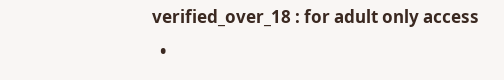verified_over_18 : for adult only access
  •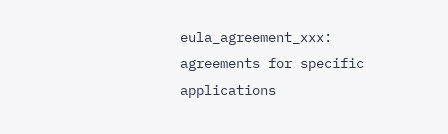eula_agreement_xxx: agreements for specific applications